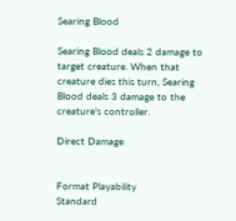Searing Blood

Searing Blood deals 2 damage to target creature. When that creature dies this turn, Searing Blood deals 3 damage to the creature's controller.

Direct Damage


Format Playability
Standard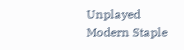Unplayed
Modern Staple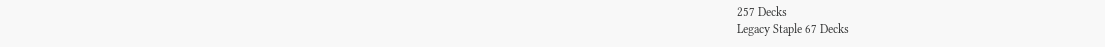257 Decks
Legacy Staple 67 Decks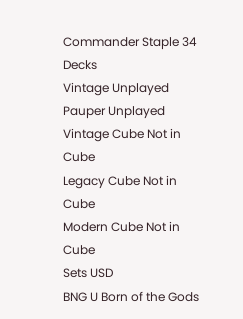Commander Staple 34 Decks
Vintage Unplayed
Pauper Unplayed
Vintage Cube Not in Cube
Legacy Cube Not in Cube
Modern Cube Not in Cube
Sets USD
BNG U Born of the Gods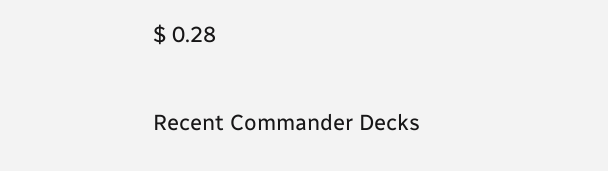$ 0.28

Recent Commander Decks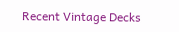Recent Vintage Decks